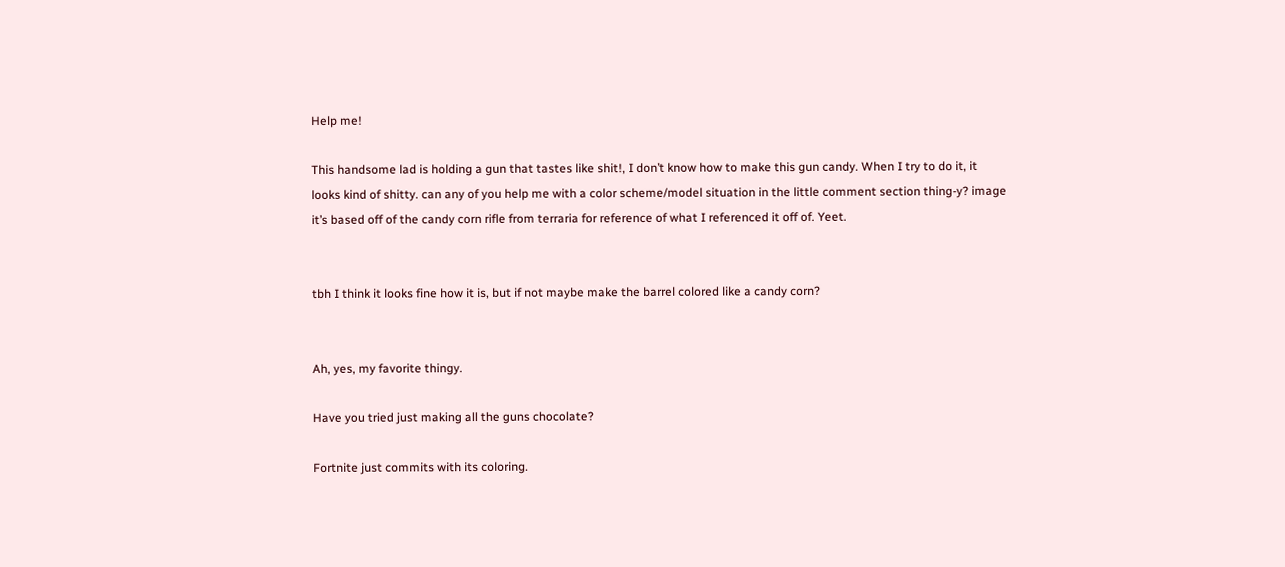Help me!

This handsome lad is holding a gun that tastes like shit!, I don’t know how to make this gun candy. When I try to do it, it looks kind of shitty. can any of you help me with a color scheme/model situation in the little comment section thing-y? image
it’s based off of the candy corn rifle from terraria for reference of what I referenced it off of. Yeet.


tbh I think it looks fine how it is, but if not maybe make the barrel colored like a candy corn?


Ah, yes, my favorite thingy.

Have you tried just making all the guns chocolate?

Fortnite just commits with its coloring.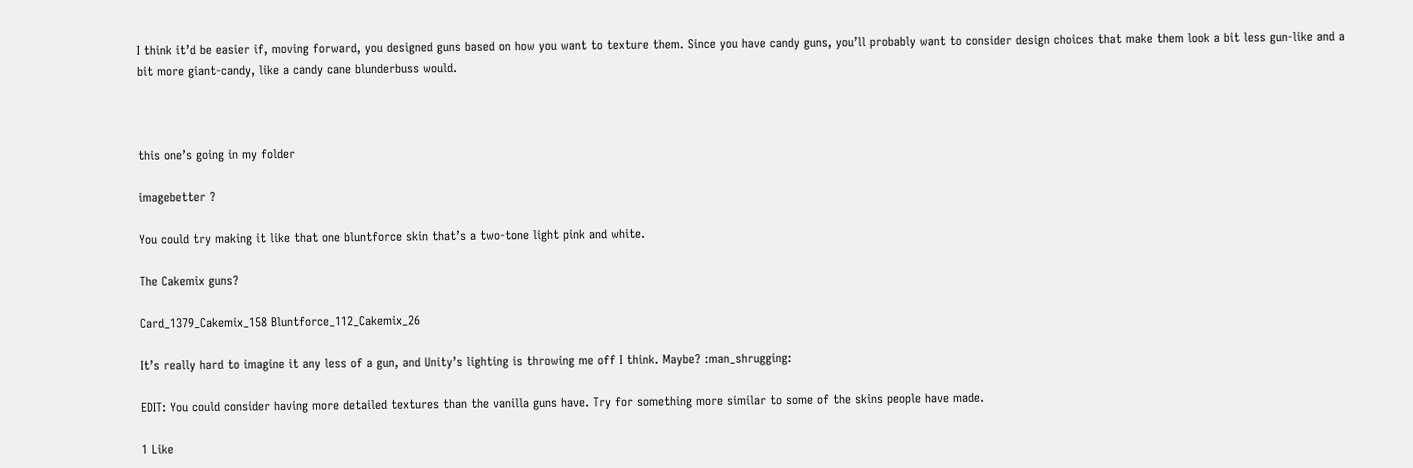I think it’d be easier if, moving forward, you designed guns based on how you want to texture them. Since you have candy guns, you’ll probably want to consider design choices that make them look a bit less gun-like and a bit more giant-candy, like a candy cane blunderbuss would.



this one’s going in my folder

imagebetter ?

You could try making it like that one bluntforce skin that’s a two-tone light pink and white.

The Cakemix guns?

Card_1379_Cakemix_158 Bluntforce_112_Cakemix_26

It’s really hard to imagine it any less of a gun, and Unity’s lighting is throwing me off I think. Maybe? :man_shrugging:

EDIT: You could consider having more detailed textures than the vanilla guns have. Try for something more similar to some of the skins people have made.

1 Like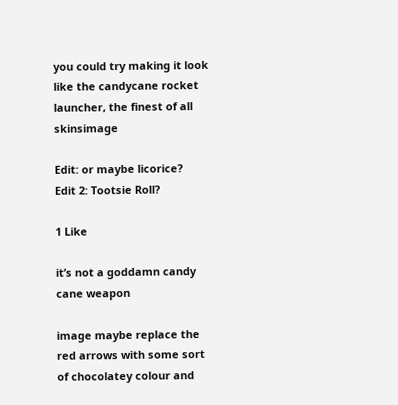you could try making it look like the candycane rocket launcher, the finest of all skinsimage

Edit: or maybe licorice?
Edit 2: Tootsie Roll?

1 Like

it’s not a goddamn candy cane weapon

image maybe replace the red arrows with some sort of chocolatey colour and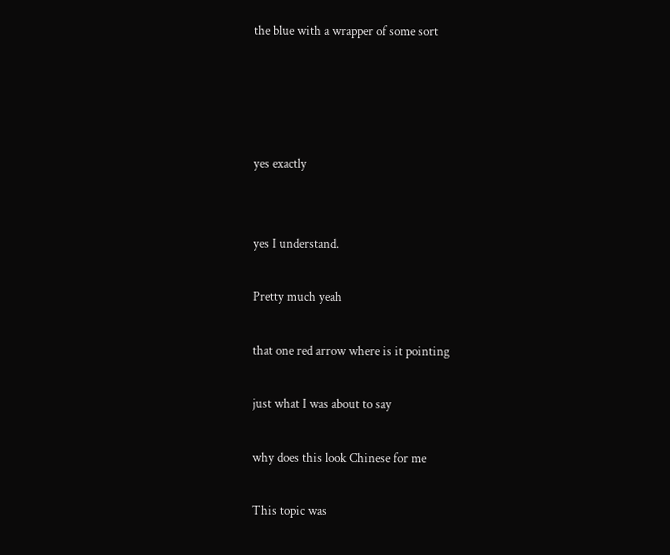the blue with a wrapper of some sort




yes exactly


yes I understand.

Pretty much yeah

that one red arrow where is it pointing

just what I was about to say

why does this look Chinese for me

This topic was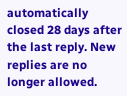automatically closed 28 days after the last reply. New replies are no longer allowed.